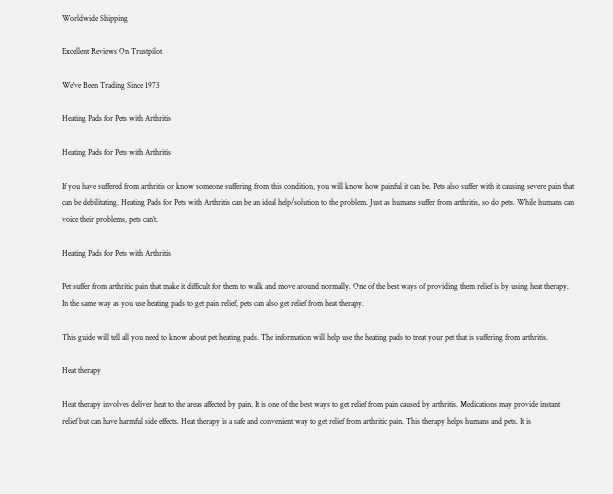Worldwide Shipping

Excellent Reviews On Trustpilot

We've Been Trading Since 1973

Heating Pads for Pets with Arthritis

Heating Pads for Pets with Arthritis

If you have suffered from arthritis or know someone suffering from this condition, you will know how painful it can be. Pets also suffer with it causing severe pain that can be debilitating. Heating Pads for Pets with Arthritis can be an ideal help/solution to the problem. Just as humans suffer from arthritis, so do pets. While humans can voice their problems, pets can’t.

Heating Pads for Pets with Arthritis

Pet suffer from arthritic pain that make it difficult for them to walk and move around normally. One of the best ways of providing them relief is by using heat therapy. In the same way as you use heating pads to get pain relief, pets can also get relief from heat therapy.

This guide will tell all you need to know about pet heating pads. The information will help use the heating pads to treat your pet that is suffering from arthritis.

Heat therapy

Heat therapy involves deliver heat to the areas affected by pain. It is one of the best ways to get relief from pain caused by arthritis. Medications may provide instant relief but can have harmful side effects. Heat therapy is a safe and convenient way to get relief from arthritic pain. This therapy helps humans and pets. It is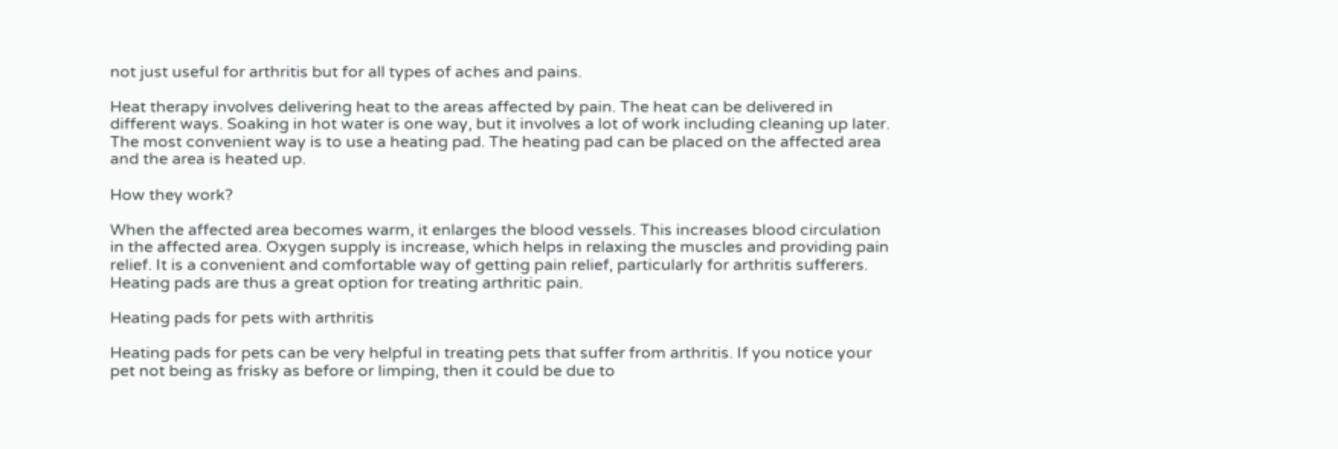not just useful for arthritis but for all types of aches and pains.

Heat therapy involves delivering heat to the areas affected by pain. The heat can be delivered in different ways. Soaking in hot water is one way, but it involves a lot of work including cleaning up later. The most convenient way is to use a heating pad. The heating pad can be placed on the affected area and the area is heated up.

How they work?

When the affected area becomes warm, it enlarges the blood vessels. This increases blood circulation in the affected area. Oxygen supply is increase, which helps in relaxing the muscles and providing pain relief. It is a convenient and comfortable way of getting pain relief, particularly for arthritis sufferers. Heating pads are thus a great option for treating arthritic pain.

Heating pads for pets with arthritis

Heating pads for pets can be very helpful in treating pets that suffer from arthritis. If you notice your pet not being as frisky as before or limping, then it could be due to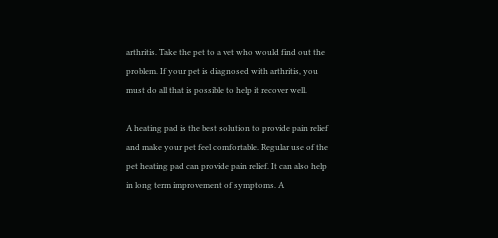arthritis. Take the pet to a vet who would find out the problem. If your pet is diagnosed with arthritis, you must do all that is possible to help it recover well.

A heating pad is the best solution to provide pain relief and make your pet feel comfortable. Regular use of the pet heating pad can provide pain relief. It can also help in long term improvement of symptoms. A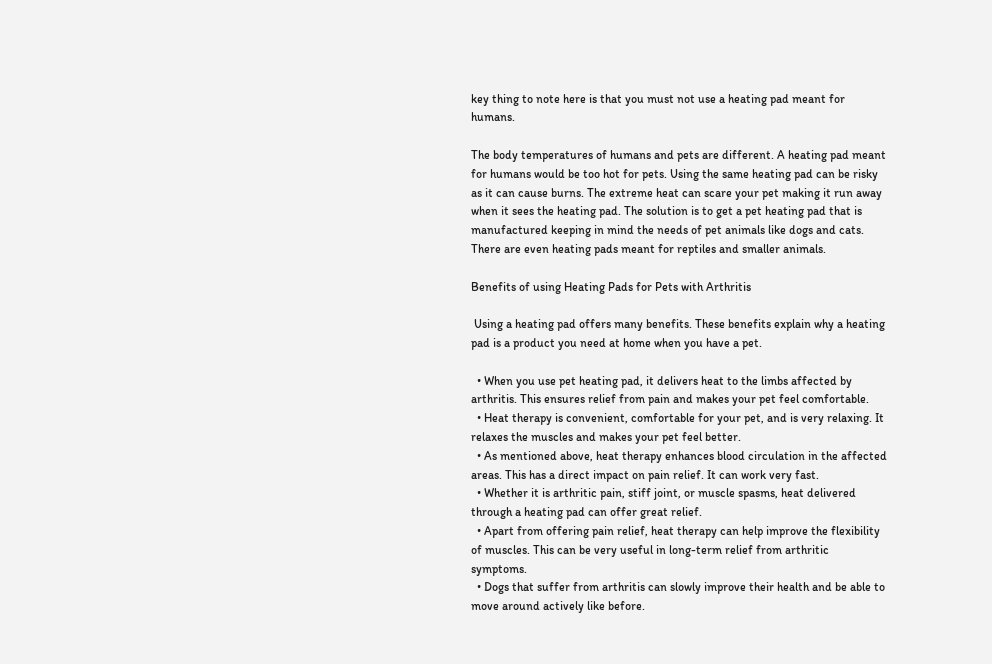key thing to note here is that you must not use a heating pad meant for humans.

The body temperatures of humans and pets are different. A heating pad meant for humans would be too hot for pets. Using the same heating pad can be risky as it can cause burns. The extreme heat can scare your pet making it run away when it sees the heating pad. The solution is to get a pet heating pad that is manufactured keeping in mind the needs of pet animals like dogs and cats. There are even heating pads meant for reptiles and smaller animals.

Benefits of using Heating Pads for Pets with Arthritis

 Using a heating pad offers many benefits. These benefits explain why a heating pad is a product you need at home when you have a pet.

  • When you use pet heating pad, it delivers heat to the limbs affected by arthritis. This ensures relief from pain and makes your pet feel comfortable.
  • Heat therapy is convenient, comfortable for your pet, and is very relaxing. It relaxes the muscles and makes your pet feel better.
  • As mentioned above, heat therapy enhances blood circulation in the affected areas. This has a direct impact on pain relief. It can work very fast.
  • Whether it is arthritic pain, stiff joint, or muscle spasms, heat delivered through a heating pad can offer great relief.
  • Apart from offering pain relief, heat therapy can help improve the flexibility of muscles. This can be very useful in long-term relief from arthritic symptoms.
  • Dogs that suffer from arthritis can slowly improve their health and be able to move around actively like before.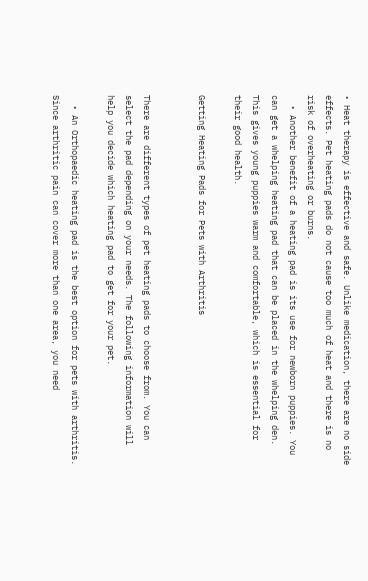• Heat therapy is effective and safe. Unlike medication, there are no side effects. Pet heating pads do not cause too much of heat and there is no risk of overheating or burns.
  • Another benefit of a heating pad is its use for newborn puppies. You can get a whelping heating pad that can be placed in the whelping den. This gives young puppies warm and comfortable, which is essential for their good health.

Getting Heating Pads for Pets with Arthritis


There are different types of pet heating pads to choose from. You can select the pad depending on your needs. The following information will help you decide which heating pad to get for your pet.

  • An Orthopaedic heating pad is the best option for pets with arthritis. Since arthritic pain can cover more than one area, you need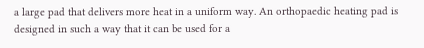a large pad that delivers more heat in a uniform way. An orthopaedic heating pad is designed in such a way that it can be used for a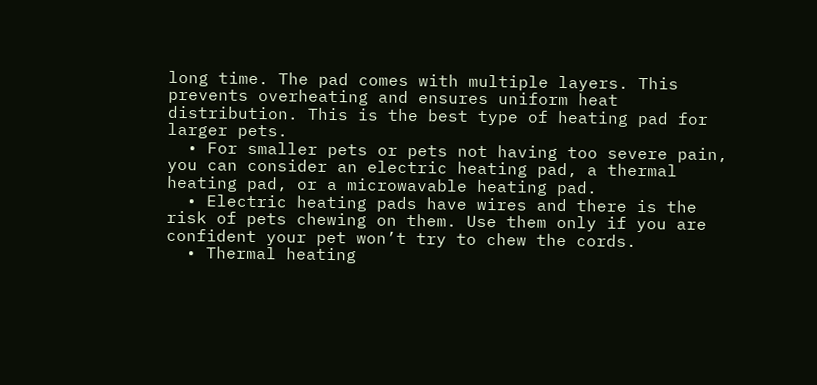long time. The pad comes with multiple layers. This prevents overheating and ensures uniform heat distribution. This is the best type of heating pad for larger pets.
  • For smaller pets or pets not having too severe pain, you can consider an electric heating pad, a thermal heating pad, or a microwavable heating pad.
  • Electric heating pads have wires and there is the risk of pets chewing on them. Use them only if you are confident your pet won’t try to chew the cords.
  • Thermal heating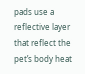pads use a reflective layer that reflect the pet’s body heat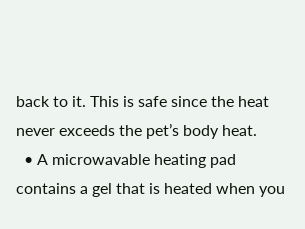back to it. This is safe since the heat never exceeds the pet’s body heat.
  • A microwavable heating pad contains a gel that is heated when you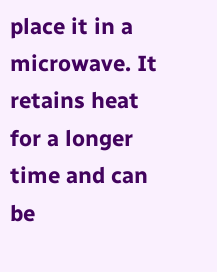place it in a microwave. It retains heat for a longer time and can be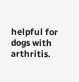helpful for dogs with arthritis.